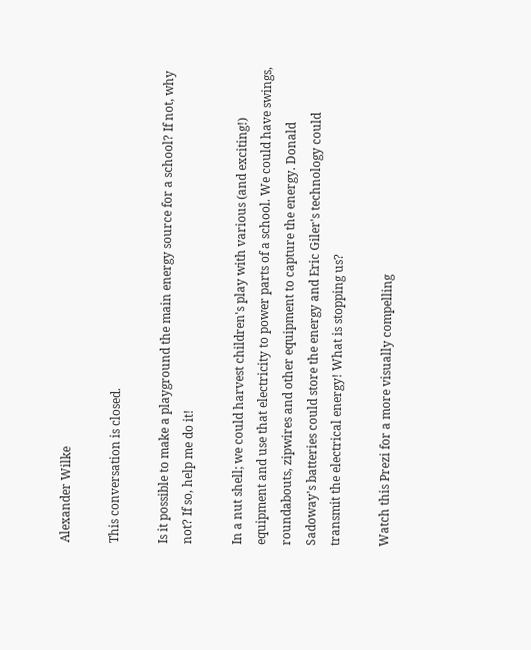Alexander Wilke

This conversation is closed.

Is it possible to make a playground the main energy source for a school? If not, why not? If so, help me do it!

In a nut shell; we could harvest children's play with various (and exciting!) equipment and use that electricity to power parts of a school. We could have swings, roundabouts, zipwires and other equipment to capture the energy. Donald Sadoway's batteries could store the energy and Eric Giler's technology could transmit the electrical energy! What is stopping us?

Watch this Prezi for a more visually compelling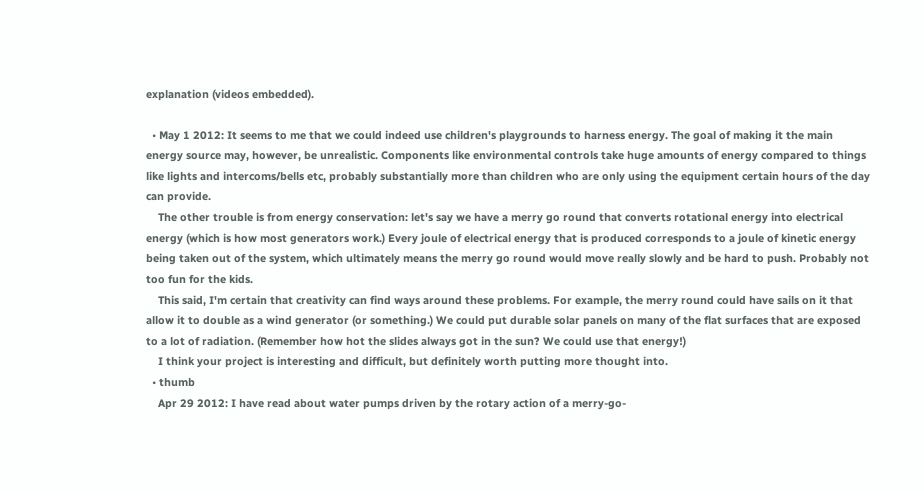explanation (videos embedded).

  • May 1 2012: It seems to me that we could indeed use children's playgrounds to harness energy. The goal of making it the main energy source may, however, be unrealistic. Components like environmental controls take huge amounts of energy compared to things like lights and intercoms/bells etc, probably substantially more than children who are only using the equipment certain hours of the day can provide.
    The other trouble is from energy conservation: let's say we have a merry go round that converts rotational energy into electrical energy (which is how most generators work.) Every joule of electrical energy that is produced corresponds to a joule of kinetic energy being taken out of the system, which ultimately means the merry go round would move really slowly and be hard to push. Probably not too fun for the kids.
    This said, I'm certain that creativity can find ways around these problems. For example, the merry round could have sails on it that allow it to double as a wind generator (or something.) We could put durable solar panels on many of the flat surfaces that are exposed to a lot of radiation. (Remember how hot the slides always got in the sun? We could use that energy!)
    I think your project is interesting and difficult, but definitely worth putting more thought into.
  • thumb
    Apr 29 2012: I have read about water pumps driven by the rotary action of a merry-go-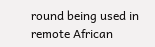round being used in remote African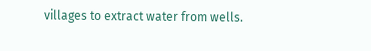villages to extract water from wells.